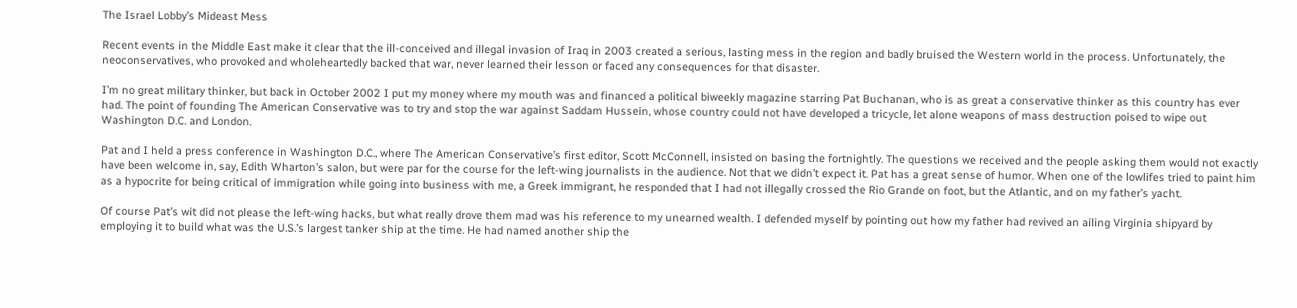The Israel Lobby’s Mideast Mess

Recent events in the Middle East make it clear that the ill-conceived and illegal invasion of Iraq in 2003 created a serious, lasting mess in the region and badly bruised the Western world in the process. Unfortunately, the neoconservatives, who provoked and wholeheartedly backed that war, never learned their lesson or faced any consequences for that disaster.

I’m no great military thinker, but back in October 2002 I put my money where my mouth was and financed a political biweekly magazine starring Pat Buchanan, who is as great a conservative thinker as this country has ever had. The point of founding The American Conservative was to try and stop the war against Saddam Hussein, whose country could not have developed a tricycle, let alone weapons of mass destruction poised to wipe out Washington D.C. and London.

Pat and I held a press conference in Washington D.C., where The American Conservative’s first editor, Scott McConnell, insisted on basing the fortnightly. The questions we received and the people asking them would not exactly have been welcome in, say, Edith Wharton’s salon, but were par for the course for the left-wing journalists in the audience. Not that we didn’t expect it. Pat has a great sense of humor. When one of the lowlifes tried to paint him as a hypocrite for being critical of immigration while going into business with me, a Greek immigrant, he responded that I had not illegally crossed the Rio Grande on foot, but the Atlantic, and on my father’s yacht.

Of course Pat’s wit did not please the left-wing hacks, but what really drove them mad was his reference to my unearned wealth. I defended myself by pointing out how my father had revived an ailing Virginia shipyard by employing it to build what was the U.S.’s largest tanker ship at the time. He had named another ship the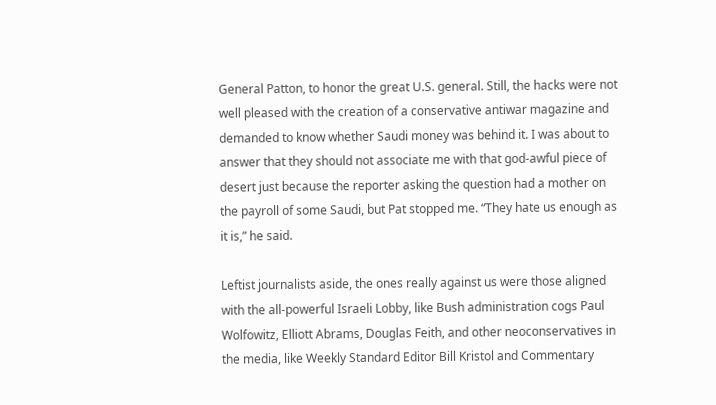General Patton, to honor the great U.S. general. Still, the hacks were not well pleased with the creation of a conservative antiwar magazine and demanded to know whether Saudi money was behind it. I was about to answer that they should not associate me with that god-awful piece of desert just because the reporter asking the question had a mother on the payroll of some Saudi, but Pat stopped me. “They hate us enough as it is,” he said.

Leftist journalists aside, the ones really against us were those aligned with the all-powerful Israeli Lobby, like Bush administration cogs Paul Wolfowitz, Elliott Abrams, Douglas Feith, and other neoconservatives in the media, like Weekly Standard Editor Bill Kristol and Commentary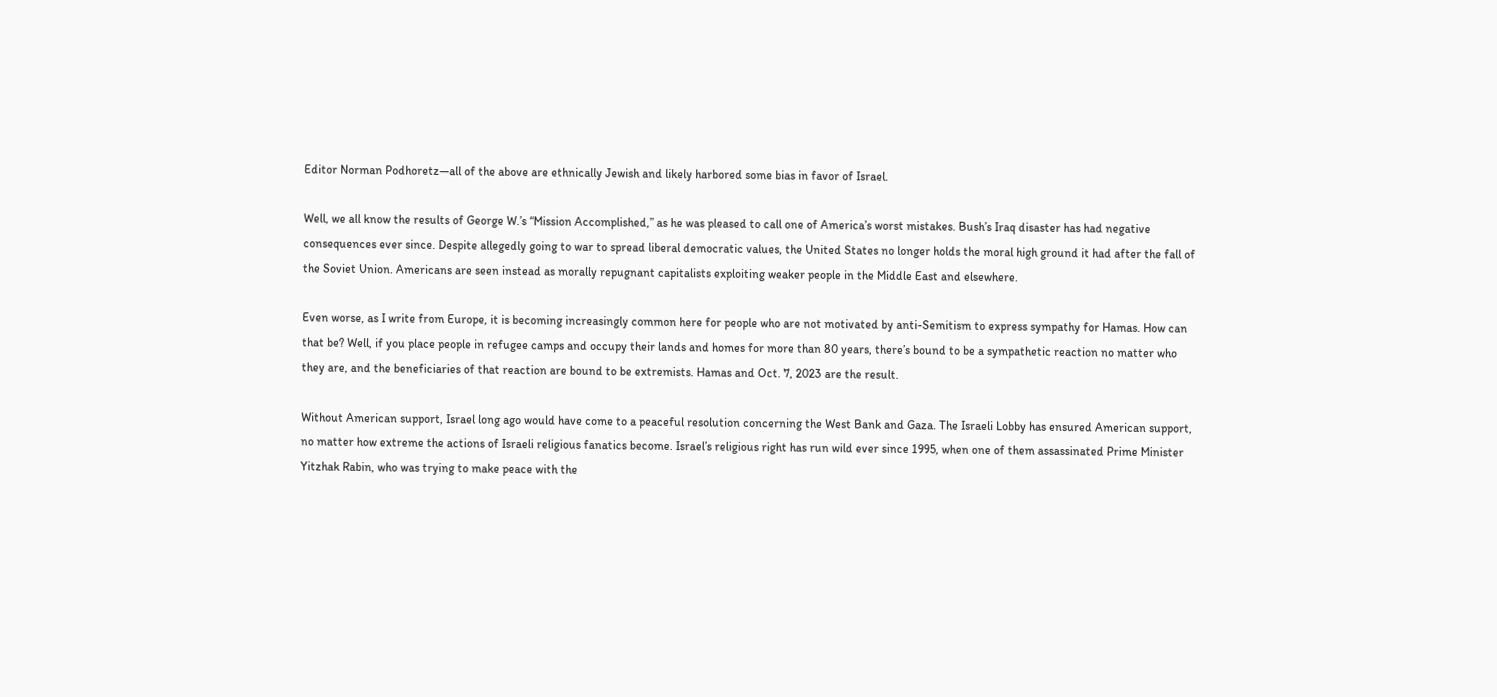Editor Norman Podhoretz—all of the above are ethnically Jewish and likely harbored some bias in favor of Israel.

Well, we all know the results of George W.’s “Mission Accomplished,” as he was pleased to call one of America’s worst mistakes. Bush’s Iraq disaster has had negative consequences ever since. Despite allegedly going to war to spread liberal democratic values, the United States no longer holds the moral high ground it had after the fall of the Soviet Union. Americans are seen instead as morally repugnant capitalists exploiting weaker people in the Middle East and elsewhere.

Even worse, as I write from Europe, it is becoming increasingly common here for people who are not motivated by anti-Semitism to express sympathy for Hamas. How can that be? Well, if you place people in refugee camps and occupy their lands and homes for more than 80 years, there’s bound to be a sympathetic reaction no matter who they are, and the beneficiaries of that reaction are bound to be extremists. Hamas and Oct. 7, 2023 are the result.

Without American support, Israel long ago would have come to a peaceful resolution concerning the West Bank and Gaza. The Israeli Lobby has ensured American support, no matter how extreme the actions of Israeli religious fanatics become. Israel’s religious right has run wild ever since 1995, when one of them assassinated Prime Minister Yitzhak Rabin, who was trying to make peace with the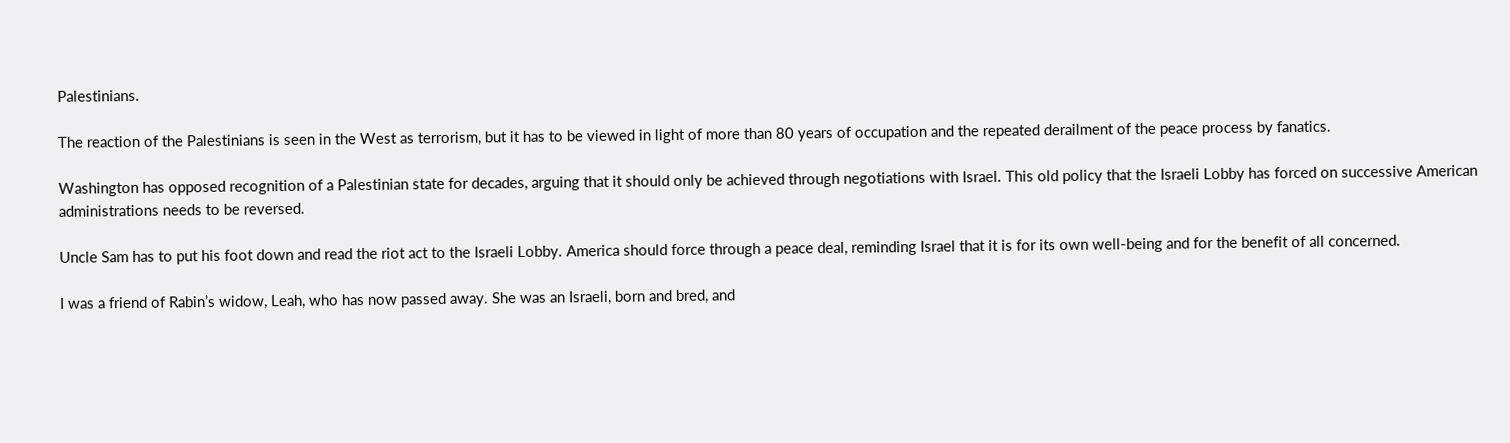Palestinians.

The reaction of the Palestinians is seen in the West as terrorism, but it has to be viewed in light of more than 80 years of occupation and the repeated derailment of the peace process by fanatics.

Washington has opposed recognition of a Palestinian state for decades, arguing that it should only be achieved through negotiations with Israel. This old policy that the Israeli Lobby has forced on successive American administrations needs to be reversed.

Uncle Sam has to put his foot down and read the riot act to the Israeli Lobby. America should force through a peace deal, reminding Israel that it is for its own well-being and for the benefit of all concerned.

I was a friend of Rabin’s widow, Leah, who has now passed away. She was an Israeli, born and bred, and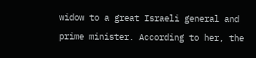widow to a great Israeli general and prime minister. According to her, the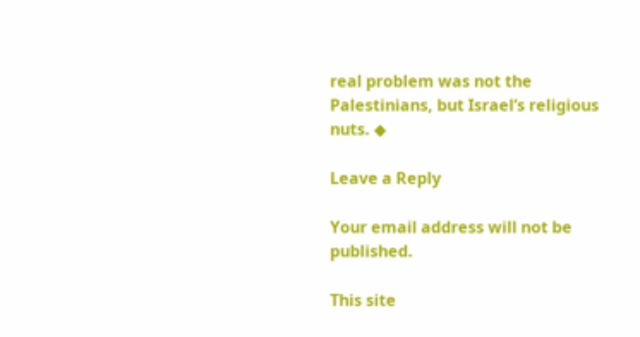real problem was not the Palestinians, but Israel’s religious nuts. ◆

Leave a Reply

Your email address will not be published.

This site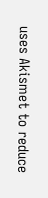uses Akismet to reduce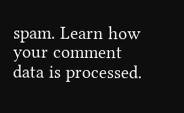spam. Learn how your comment data is processed.